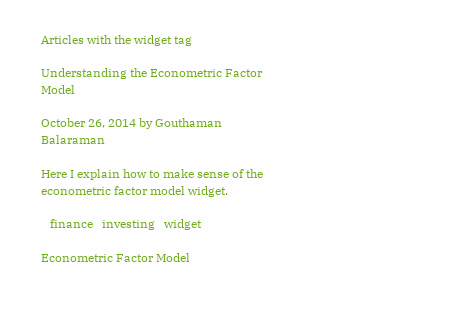Articles with the widget tag

Understanding the Econometric Factor Model

October 26, 2014 by Gouthaman Balaraman

Here I explain how to make sense of the econometric factor model widget.

   finance   investing   widget

Econometric Factor Model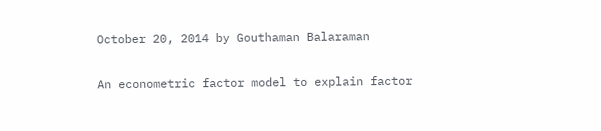October 20, 2014 by Gouthaman Balaraman

An econometric factor model to explain factor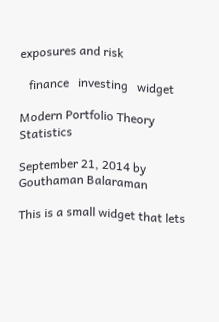exposures and risk

   finance   investing   widget

Modern Portfolio Theory Statistics

September 21, 2014 by Gouthaman Balaraman

This is a small widget that lets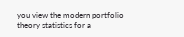you view the modern portfolio theory statistics for a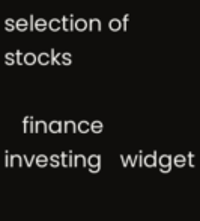selection of stocks

   finance   investing   widget